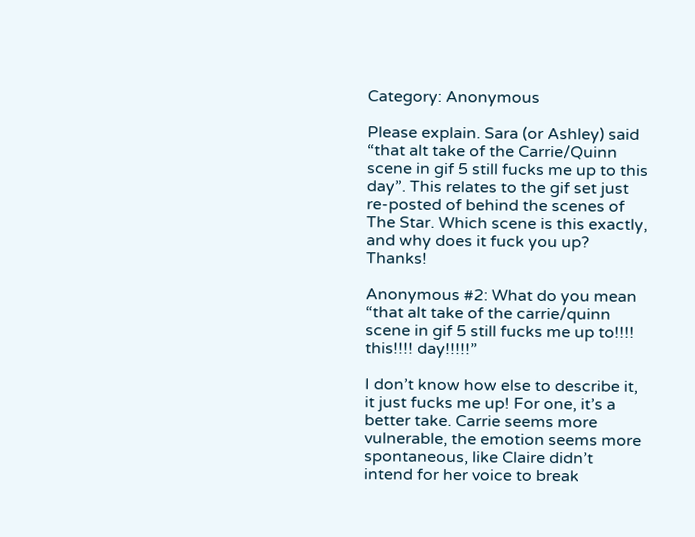Category: Anonymous

Please explain. Sara (or Ashley) said “that alt take of the Carrie/Quinn scene in gif 5 still fucks me up to this day”. This relates to the gif set just re-posted of behind the scenes of The Star. Which scene is this exactly, and why does it fuck you up? Thanks!

Anonymous #2: What do you mean “that alt take of the carrie/quinn scene in gif 5 still fucks me up to!!!! this!!!! day!!!!!”

I don’t know how else to describe it, it just fucks me up! For one, it’s a better take. Carrie seems more vulnerable, the emotion seems more spontaneous, like Claire didn’t intend for her voice to break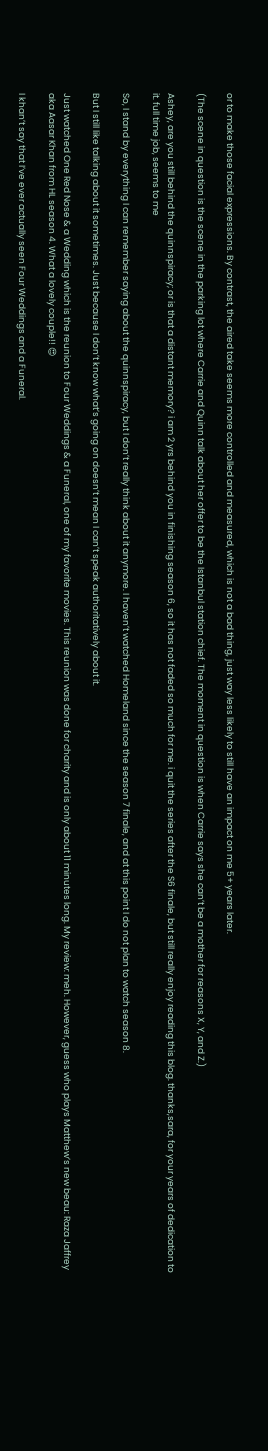or to make those facial expressions. By contrast, the aired take seems more controlled and measured, which is not a bad thing, just way less likely to still have an impact on me 5+ years later.

(The scene in question is the scene in the parking lot where Carrie and Quinn talk about her offer to be the Istanbul station chief. The moment in question is when Carrie says she can’t be a mother for reasons X, Y, and Z.)

Ashey, are you still behind the quinnspiracy; or is that a distant memory? i am 2 yrs behind you in finishing season 6, so it has not faded so much for me. i quit the series after the S6 finale, but still really enjoy reading this blog. thanks,sara, for your years of dedication to it. full time job, seems to me

So, I stand by everything I can remember saying about the quinnspiracy, but I don’t really think about it anymore. I haven’t watched Homeland since the season 7 finale, and at this point I do not plan to watch season 8.

But I still like talking about it sometimes. Just because I don’t know what’s going on doesn’t mean I can’t speak authoritatively about it.

Just watched One Red Nose & a Wedding which is the reunion to Four Weddings & a Funeral, one of my favorite movies. This reunion was done for charity and is only about 11 minutes long. My review: meh. However, guess who plays Matthew’s new beau: Raza Jaffrey aka Aasar Khan from HL season 4. What a lovely couple!! 😍

I khan’t say that I’ve ever actually seen Four Weddings and a Funeral.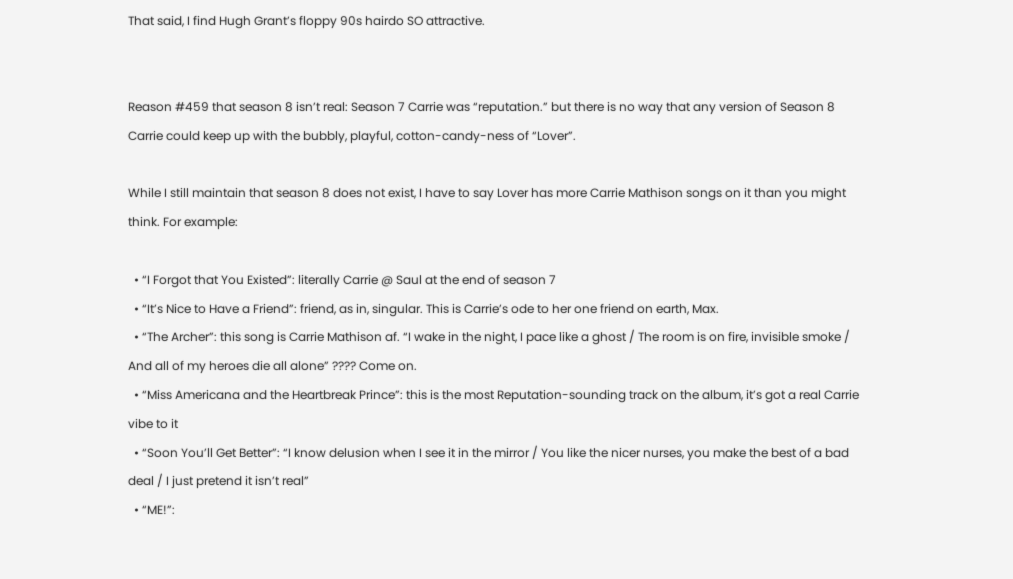That said, I find Hugh Grant’s floppy 90s hairdo SO attractive.


Reason #459 that season 8 isn’t real: Season 7 Carrie was “reputation.” but there is no way that any version of Season 8 Carrie could keep up with the bubbly, playful, cotton-candy-ness of “Lover”.

While I still maintain that season 8 does not exist, I have to say Lover has more Carrie Mathison songs on it than you might think. For example:

  • “I Forgot that You Existed”: literally Carrie @ Saul at the end of season 7
  • “It’s Nice to Have a Friend”: friend, as in, singular. This is Carrie’s ode to her one friend on earth, Max.
  • “The Archer”: this song is Carrie Mathison af. “I wake in the night, I pace like a ghost / The room is on fire, invisible smoke / And all of my heroes die all alone” ???? Come on.
  • “Miss Americana and the Heartbreak Prince”: this is the most Reputation-sounding track on the album, it’s got a real Carrie vibe to it
  • “Soon You’ll Get Better”: “I know delusion when I see it in the mirror / You like the nicer nurses, you make the best of a bad deal / I just pretend it isn’t real”
  • “ME!”: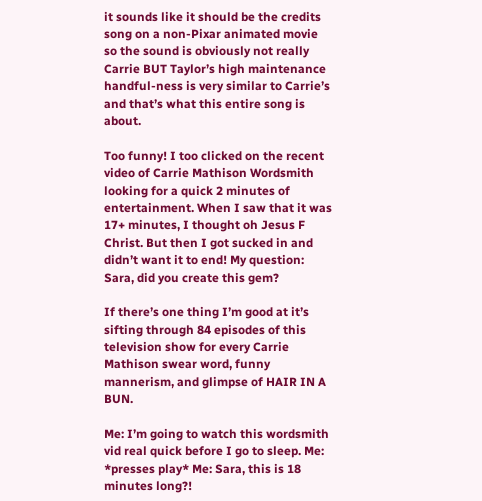it sounds like it should be the credits song on a non-Pixar animated movie so the sound is obviously not really Carrie BUT Taylor’s high maintenance handful-ness is very similar to Carrie’s and that’s what this entire song is about.

Too funny! I too clicked on the recent video of Carrie Mathison Wordsmith looking for a quick 2 minutes of entertainment. When I saw that it was 17+ minutes, I thought oh Jesus F Christ. But then I got sucked in and didn’t want it to end! My question: Sara, did you create this gem?

If there’s one thing I’m good at it’s sifting through 84 episodes of this television show for every Carrie Mathison swear word, funny mannerism, and glimpse of HAIR IN A BUN.

Me: I’m going to watch this wordsmith vid real quick before I go to sleep. Me: *presses play* Me: Sara, this is 18 minutes long?!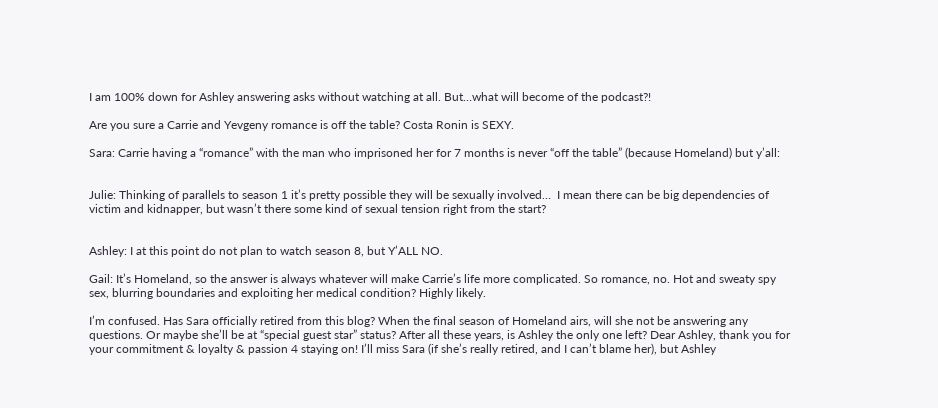I am 100% down for Ashley answering asks without watching at all. But…what will become of the podcast?!

Are you sure a Carrie and Yevgeny romance is off the table? Costa Ronin is SEXY.

Sara: Carrie having a “romance” with the man who imprisoned her for 7 months is never “off the table” (because Homeland) but y’all:


Julie: Thinking of parallels to season 1 it’s pretty possible they will be sexually involved…  I mean there can be big dependencies of victim and kidnapper, but wasn’t there some kind of sexual tension right from the start?


Ashley: I at this point do not plan to watch season 8, but Y’ALL NO.

Gail: It’s Homeland, so the answer is always whatever will make Carrie’s life more complicated. So romance, no. Hot and sweaty spy sex, blurring boundaries and exploiting her medical condition? Highly likely.

I’m confused. Has Sara officially retired from this blog? When the final season of Homeland airs, will she not be answering any questions. Or maybe she’ll be at “special guest star” status? After all these years, is Ashley the only one left? Dear Ashley, thank you for your commitment & loyalty & passion 4 staying on! I’ll miss Sara (if she’s really retired, and I can’t blame her), but Ashley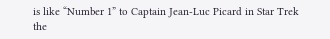is like “Number 1” to Captain Jean-Luc Picard in Star Trek the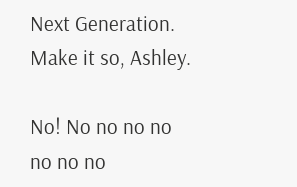Next Generation. Make it so, Ashley.

No! No no no no no no no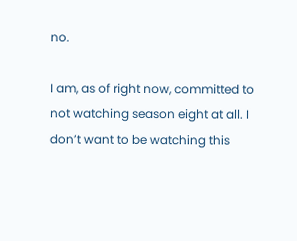no.

I am, as of right now, committed to not watching season eight at all. I don’t want to be watching this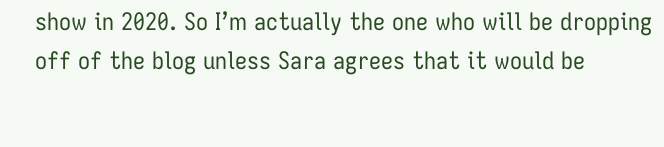show in 2020. So I’m actually the one who will be dropping off of the blog unless Sara agrees that it would be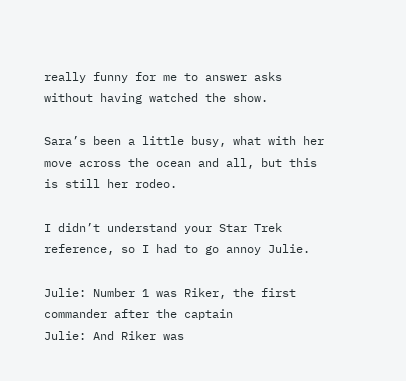really funny for me to answer asks without having watched the show.

Sara’s been a little busy, what with her move across the ocean and all, but this is still her rodeo.

I didn’t understand your Star Trek reference, so I had to go annoy Julie.

Julie: Number 1 was Riker, the first commander after the captain
Julie: And Riker was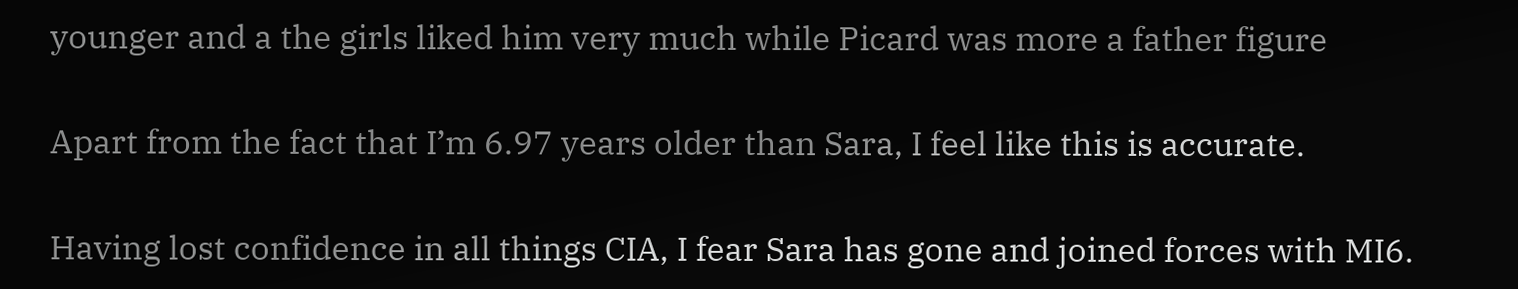younger and a the girls liked him very much while Picard was more a father figure

Apart from the fact that I’m 6.97 years older than Sara, I feel like this is accurate.

Having lost confidence in all things CIA, I fear Sara has gone and joined forces with MI6.